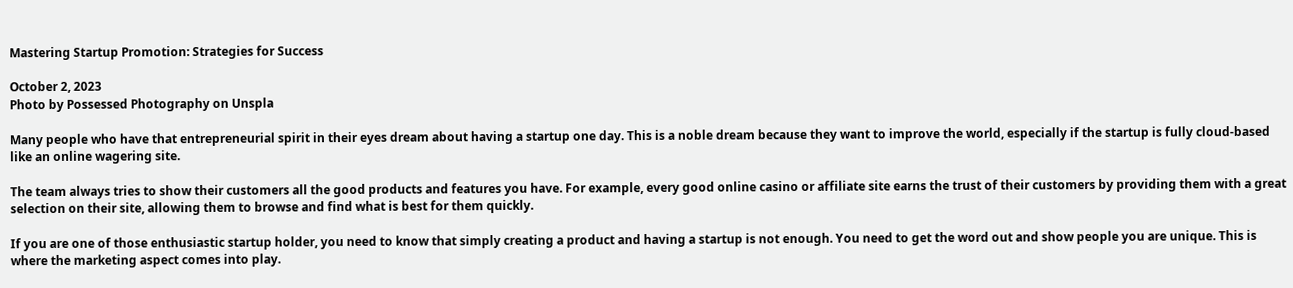Mastering Startup Promotion: Strategies for Success

October 2, 2023
Photo by Possessed Photography on Unspla

Many people who have that entrepreneurial spirit in their eyes dream about having a startup one day. This is a noble dream because they want to improve the world, especially if the startup is fully cloud-based like an online wagering site.

The team always tries to show their customers all the good products and features you have. For example, every good online casino or affiliate site earns the trust of their customers by providing them with a great selection on their site, allowing them to browse and find what is best for them quickly.

If you are one of those enthusiastic startup holder, you need to know that simply creating a product and having a startup is not enough. You need to get the word out and show people you are unique. This is where the marketing aspect comes into play.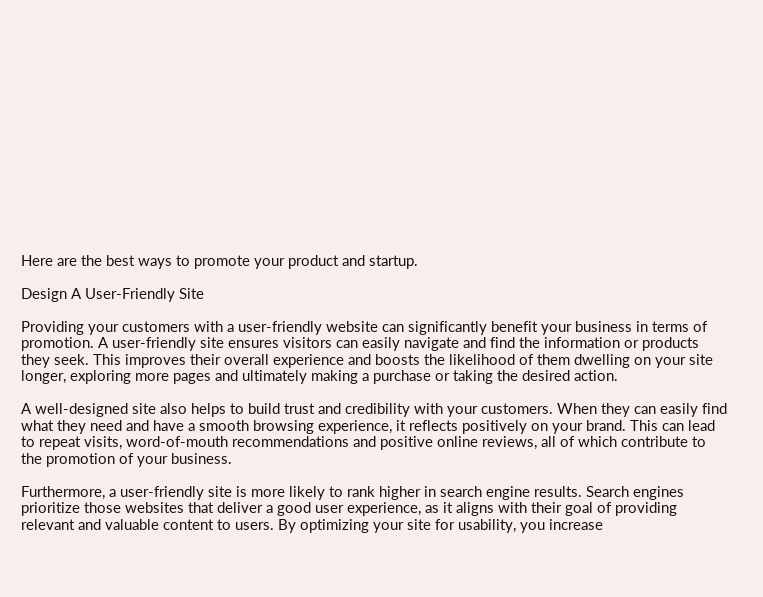Here are the best ways to promote your product and startup.

Design A User-Friendly Site

Providing your customers with a user-friendly website can significantly benefit your business in terms of promotion. A user-friendly site ensures visitors can easily navigate and find the information or products they seek. This improves their overall experience and boosts the likelihood of them dwelling on your site longer, exploring more pages and ultimately making a purchase or taking the desired action.

A well-designed site also helps to build trust and credibility with your customers. When they can easily find what they need and have a smooth browsing experience, it reflects positively on your brand. This can lead to repeat visits, word-of-mouth recommendations and positive online reviews, all of which contribute to the promotion of your business.

Furthermore, a user-friendly site is more likely to rank higher in search engine results. Search engines prioritize those websites that deliver a good user experience, as it aligns with their goal of providing relevant and valuable content to users. By optimizing your site for usability, you increase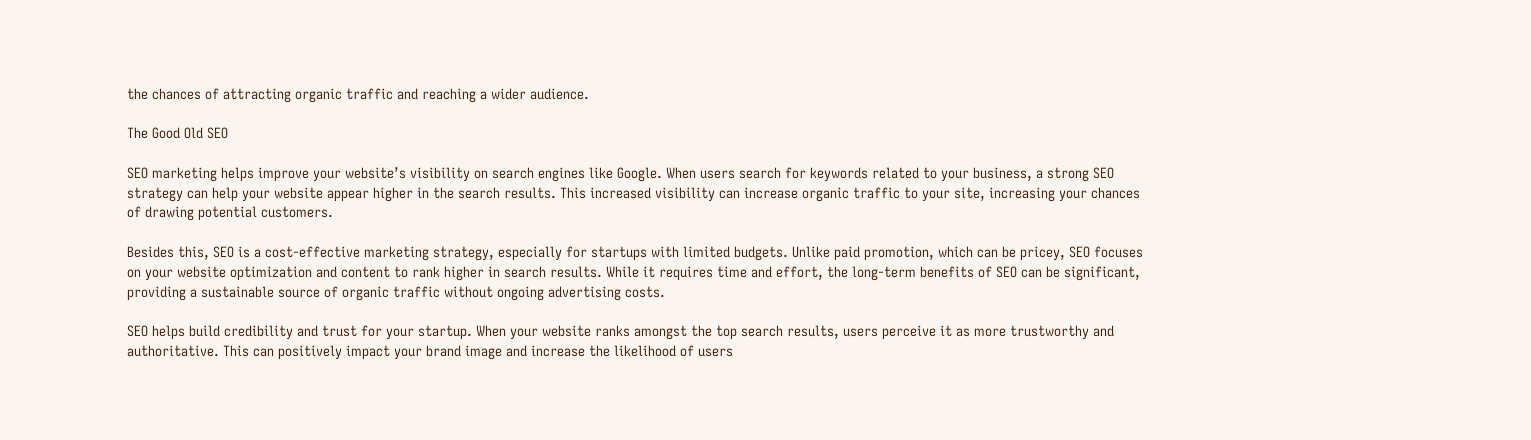the chances of attracting organic traffic and reaching a wider audience.

The Good Old SEO

SEO marketing helps improve your website’s visibility on search engines like Google. When users search for keywords related to your business, a strong SEO strategy can help your website appear higher in the search results. This increased visibility can increase organic traffic to your site, increasing your chances of drawing potential customers.

Besides this, SEO is a cost-effective marketing strategy, especially for startups with limited budgets. Unlike paid promotion, which can be pricey, SEO focuses on your website optimization and content to rank higher in search results. While it requires time and effort, the long-term benefits of SEO can be significant, providing a sustainable source of organic traffic without ongoing advertising costs.

SEO helps build credibility and trust for your startup. When your website ranks amongst the top search results, users perceive it as more trustworthy and authoritative. This can positively impact your brand image and increase the likelihood of users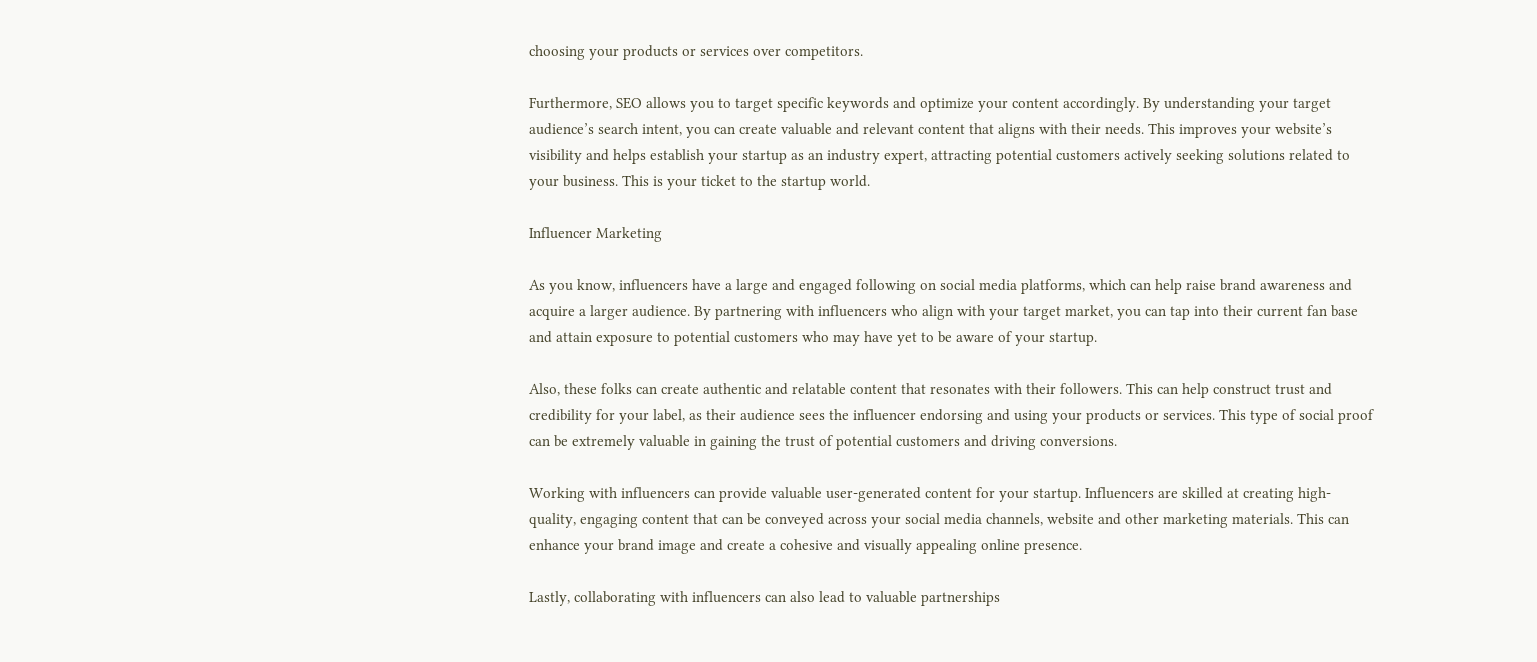choosing your products or services over competitors.

Furthermore, SEO allows you to target specific keywords and optimize your content accordingly. By understanding your target audience’s search intent, you can create valuable and relevant content that aligns with their needs. This improves your website’s visibility and helps establish your startup as an industry expert, attracting potential customers actively seeking solutions related to your business. This is your ticket to the startup world.

Influencer Marketing

As you know, influencers have a large and engaged following on social media platforms, which can help raise brand awareness and acquire a larger audience. By partnering with influencers who align with your target market, you can tap into their current fan base and attain exposure to potential customers who may have yet to be aware of your startup.

Also, these folks can create authentic and relatable content that resonates with their followers. This can help construct trust and credibility for your label, as their audience sees the influencer endorsing and using your products or services. This type of social proof can be extremely valuable in gaining the trust of potential customers and driving conversions.

Working with influencers can provide valuable user-generated content for your startup. Influencers are skilled at creating high-quality, engaging content that can be conveyed across your social media channels, website and other marketing materials. This can enhance your brand image and create a cohesive and visually appealing online presence.

Lastly, collaborating with influencers can also lead to valuable partnerships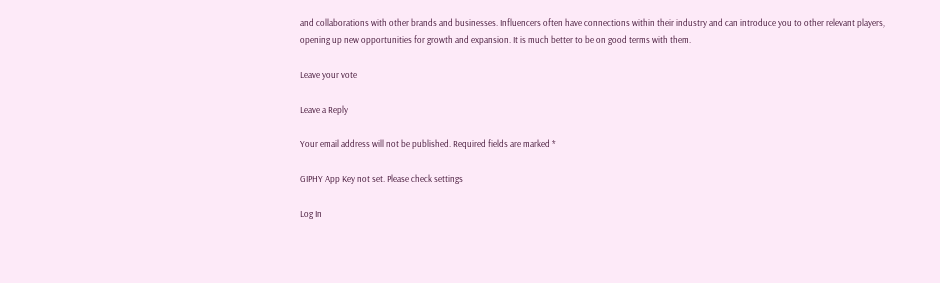and collaborations with other brands and businesses. Influencers often have connections within their industry and can introduce you to other relevant players, opening up new opportunities for growth and expansion. It is much better to be on good terms with them.

Leave your vote

Leave a Reply

Your email address will not be published. Required fields are marked *

GIPHY App Key not set. Please check settings

Log In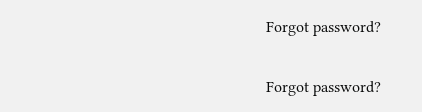Forgot password?

Forgot password?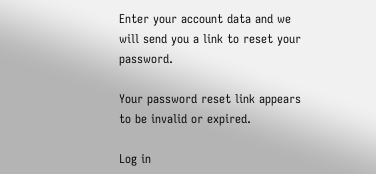Enter your account data and we will send you a link to reset your password.

Your password reset link appears to be invalid or expired.

Log in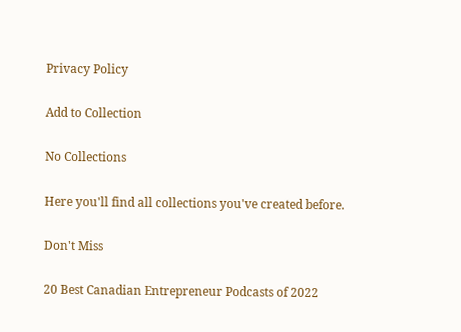Privacy Policy

Add to Collection

No Collections

Here you'll find all collections you've created before.

Don't Miss

20 Best Canadian Entrepreneur Podcasts of 2022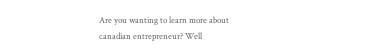Are you wanting to learn more about canadian entrepreneur? Well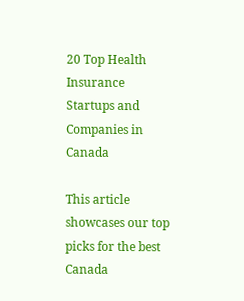20 Top Health Insurance Startups and Companies in Canada

This article showcases our top picks for the best Canada